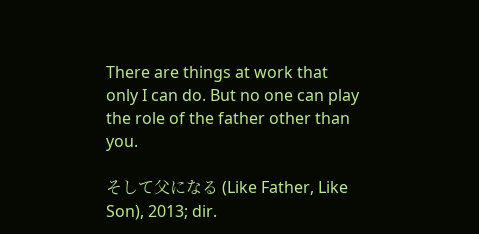There are things at work that only I can do. But no one can play the role of the father other than you.

そして父になる (Like Father, Like Son), 2013; dir.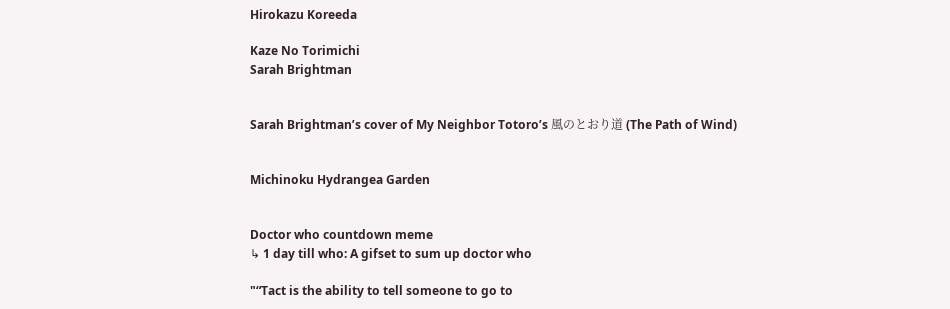Hirokazu Koreeda

Kaze No Torimichi
Sarah Brightman


Sarah Brightman’s cover of My Neighbor Totoro’s 風のとおり道 (The Path of Wind)


Michinoku Hydrangea Garden


Doctor who countdown meme
↳ 1 day till who: A gifset to sum up doctor who

"“Tact is the ability to tell someone to go to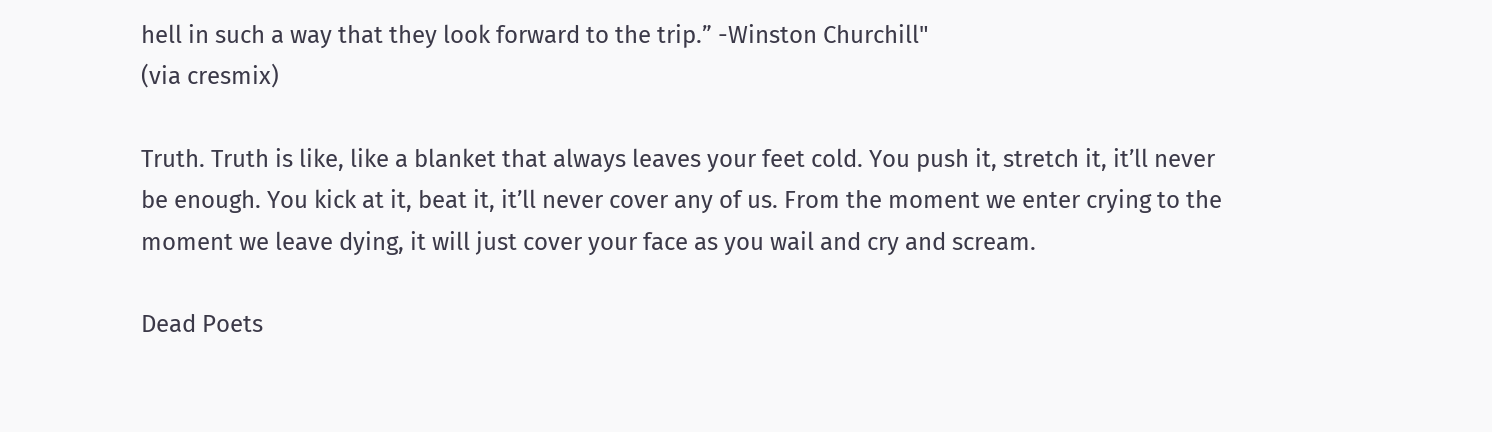hell in such a way that they look forward to the trip.” -Winston Churchill"
(via cresmix)

Truth. Truth is like, like a blanket that always leaves your feet cold. You push it, stretch it, it’ll never be enough. You kick at it, beat it, it’ll never cover any of us. From the moment we enter crying to the moment we leave dying, it will just cover your face as you wail and cry and scream.

Dead Poets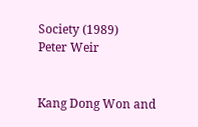Society (1989)
Peter Weir


Kang Dong Won and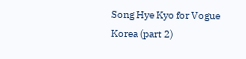Song Hye Kyo for Vogue Korea (part 2)